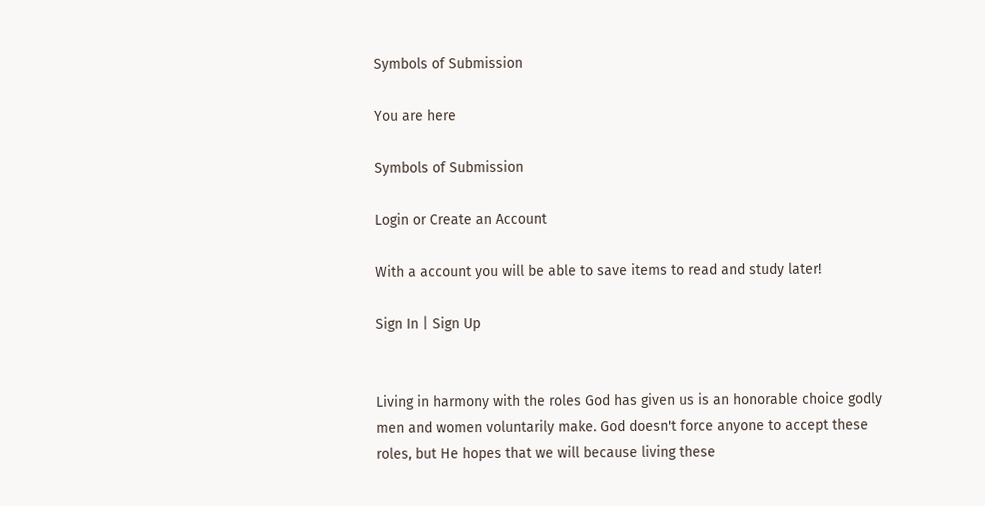Symbols of Submission

You are here

Symbols of Submission

Login or Create an Account

With a account you will be able to save items to read and study later!

Sign In | Sign Up


Living in harmony with the roles God has given us is an honorable choice godly men and women voluntarily make. God doesn't force anyone to accept these roles, but He hopes that we will because living these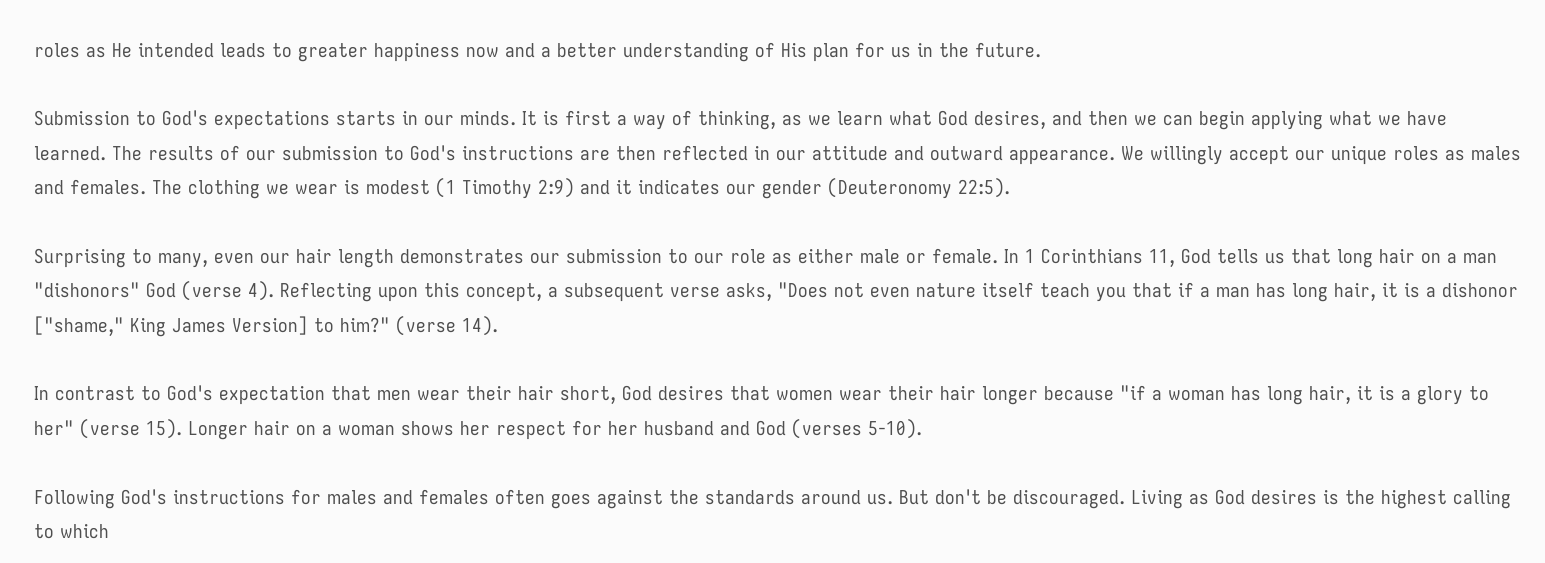roles as He intended leads to greater happiness now and a better understanding of His plan for us in the future.

Submission to God's expectations starts in our minds. It is first a way of thinking, as we learn what God desires, and then we can begin applying what we have learned. The results of our submission to God's instructions are then reflected in our attitude and outward appearance. We willingly accept our unique roles as males and females. The clothing we wear is modest (1 Timothy 2:9) and it indicates our gender (Deuteronomy 22:5).

Surprising to many, even our hair length demonstrates our submission to our role as either male or female. In 1 Corinthians 11, God tells us that long hair on a man "dishonors" God (verse 4). Reflecting upon this concept, a subsequent verse asks, "Does not even nature itself teach you that if a man has long hair, it is a dishonor ["shame," King James Version] to him?" (verse 14).

In contrast to God's expectation that men wear their hair short, God desires that women wear their hair longer because "if a woman has long hair, it is a glory to her" (verse 15). Longer hair on a woman shows her respect for her husband and God (verses 5-10).

Following God's instructions for males and females often goes against the standards around us. But don't be discouraged. Living as God desires is the highest calling to which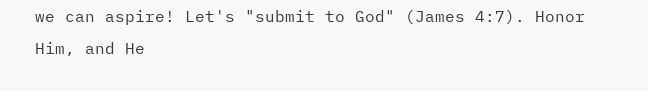we can aspire! Let's "submit to God" (James 4:7). Honor Him, and He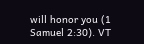will honor you (1 Samuel 2:30). VT